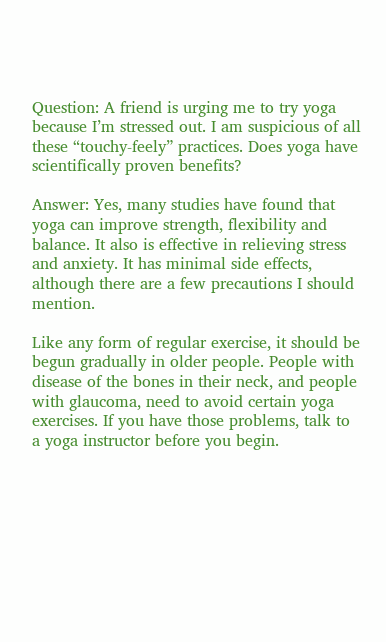Question: A friend is urging me to try yoga because I’m stressed out. I am suspicious of all these “touchy-feely” practices. Does yoga have scientifically proven benefits?

Answer: Yes, many studies have found that yoga can improve strength, flexibility and balance. It also is effective in relieving stress and anxiety. It has minimal side effects, although there are a few precautions I should mention.

Like any form of regular exercise, it should be begun gradually in older people. People with disease of the bones in their neck, and people with glaucoma, need to avoid certain yoga exercises. If you have those problems, talk to a yoga instructor before you begin.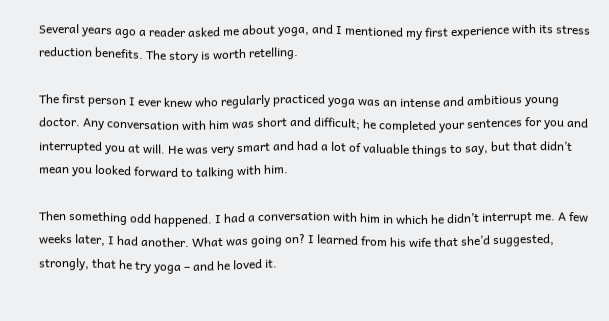Several years ago a reader asked me about yoga, and I mentioned my first experience with its stress reduction benefits. The story is worth retelling.

The first person I ever knew who regularly practiced yoga was an intense and ambitious young doctor. Any conversation with him was short and difficult; he completed your sentences for you and interrupted you at will. He was very smart and had a lot of valuable things to say, but that didn’t mean you looked forward to talking with him.

Then something odd happened. I had a conversation with him in which he didn’t interrupt me. A few weeks later, I had another. What was going on? I learned from his wife that she’d suggested, strongly, that he try yoga – and he loved it.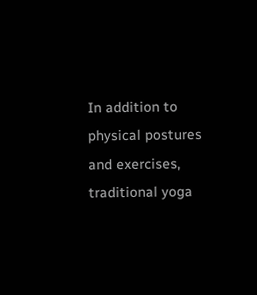In addition to physical postures and exercises, traditional yoga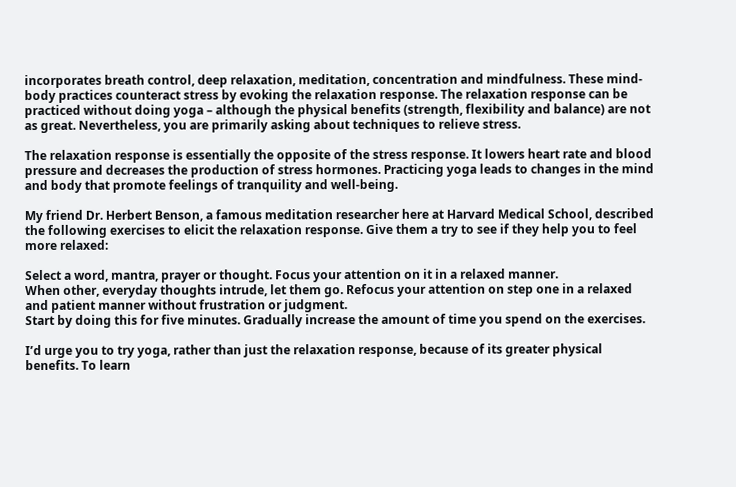incorporates breath control, deep relaxation, meditation, concentration and mindfulness. These mind-body practices counteract stress by evoking the relaxation response. The relaxation response can be practiced without doing yoga – although the physical benefits (strength, flexibility and balance) are not as great. Nevertheless, you are primarily asking about techniques to relieve stress.

The relaxation response is essentially the opposite of the stress response. It lowers heart rate and blood pressure and decreases the production of stress hormones. Practicing yoga leads to changes in the mind and body that promote feelings of tranquility and well-being.

My friend Dr. Herbert Benson, a famous meditation researcher here at Harvard Medical School, described the following exercises to elicit the relaxation response. Give them a try to see if they help you to feel more relaxed:

Select a word, mantra, prayer or thought. Focus your attention on it in a relaxed manner.
When other, everyday thoughts intrude, let them go. Refocus your attention on step one in a relaxed and patient manner without frustration or judgment.
Start by doing this for five minutes. Gradually increase the amount of time you spend on the exercises.

I’d urge you to try yoga, rather than just the relaxation response, because of its greater physical benefits. To learn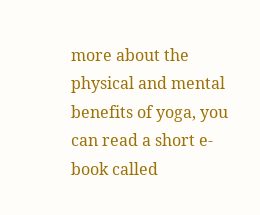more about the physical and mental benefits of yoga, you can read a short e-book called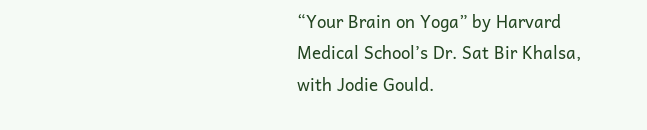“Your Brain on Yoga” by Harvard Medical School’s Dr. Sat Bir Khalsa, with Jodie Gould.